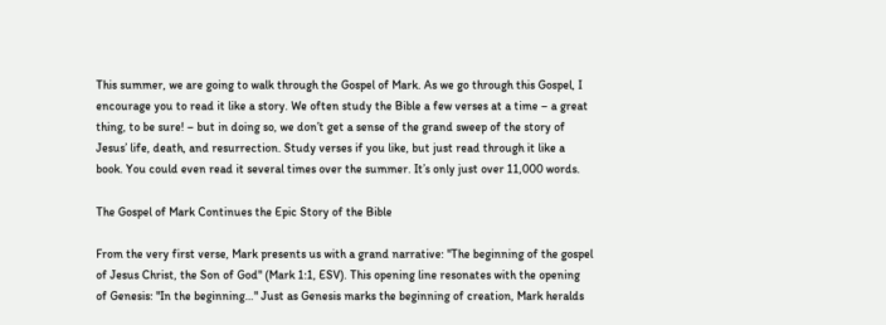This summer, we are going to walk through the Gospel of Mark. As we go through this Gospel, I encourage you to read it like a story. We often study the Bible a few verses at a time – a great thing, to be sure! – but in doing so, we don’t get a sense of the grand sweep of the story of Jesus’ life, death, and resurrection. Study verses if you like, but just read through it like a book. You could even read it several times over the summer. It’s only just over 11,000 words.

The Gospel of Mark Continues the Epic Story of the Bible

From the very first verse, Mark presents us with a grand narrative: "The beginning of the gospel of Jesus Christ, the Son of God" (Mark 1:1, ESV). This opening line resonates with the opening of Genesis: "In the beginning…" Just as Genesis marks the beginning of creation, Mark heralds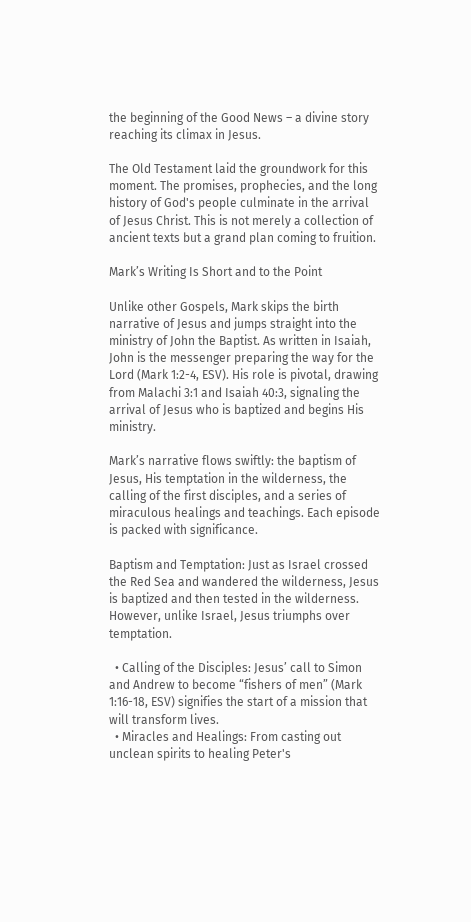the beginning of the Good News – a divine story reaching its climax in Jesus.

The Old Testament laid the groundwork for this moment. The promises, prophecies, and the long history of God's people culminate in the arrival of Jesus Christ. This is not merely a collection of ancient texts but a grand plan coming to fruition.

Mark’s Writing Is Short and to the Point

Unlike other Gospels, Mark skips the birth narrative of Jesus and jumps straight into the ministry of John the Baptist. As written in Isaiah, John is the messenger preparing the way for the Lord (Mark 1:2-4, ESV). His role is pivotal, drawing from Malachi 3:1 and Isaiah 40:3, signaling the arrival of Jesus who is baptized and begins His ministry.

Mark’s narrative flows swiftly: the baptism of Jesus, His temptation in the wilderness, the calling of the first disciples, and a series of miraculous healings and teachings. Each episode is packed with significance.

Baptism and Temptation: Just as Israel crossed the Red Sea and wandered the wilderness, Jesus is baptized and then tested in the wilderness. However, unlike Israel, Jesus triumphs over temptation.

  • Calling of the Disciples: Jesus’ call to Simon and Andrew to become “fishers of men” (Mark 1:16-18, ESV) signifies the start of a mission that will transform lives.
  • Miracles and Healings: From casting out unclean spirits to healing Peter's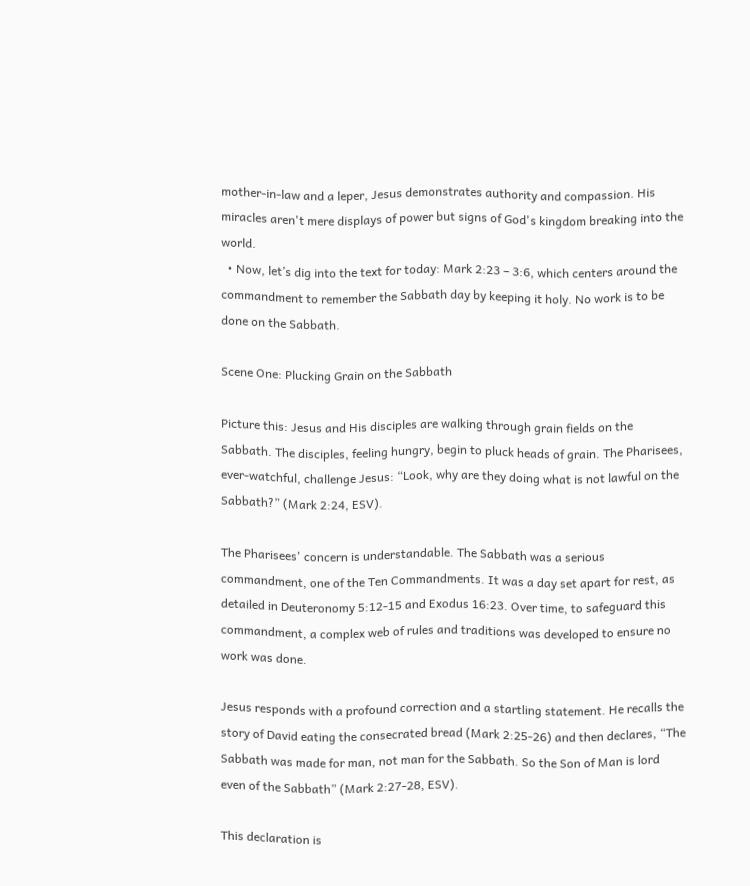mother-in-law and a leper, Jesus demonstrates authority and compassion. His miracles aren't mere displays of power but signs of God's kingdom breaking into the world.
  • Now, let’s dig into the text for today: Mark 2:23 – 3:6, which centers around the commandment to remember the Sabbath day by keeping it holy. No work is to be done on the Sabbath.

Scene One: Plucking Grain on the Sabbath

Picture this: Jesus and His disciples are walking through grain fields on the Sabbath. The disciples, feeling hungry, begin to pluck heads of grain. The Pharisees, ever-watchful, challenge Jesus: “Look, why are they doing what is not lawful on the Sabbath?” (Mark 2:24, ESV).

The Pharisees' concern is understandable. The Sabbath was a serious commandment, one of the Ten Commandments. It was a day set apart for rest, as detailed in Deuteronomy 5:12-15 and Exodus 16:23. Over time, to safeguard this commandment, a complex web of rules and traditions was developed to ensure no work was done.

Jesus responds with a profound correction and a startling statement. He recalls the story of David eating the consecrated bread (Mark 2:25-26) and then declares, “The Sabbath was made for man, not man for the Sabbath. So the Son of Man is lord even of the Sabbath” (Mark 2:27-28, ESV).

This declaration is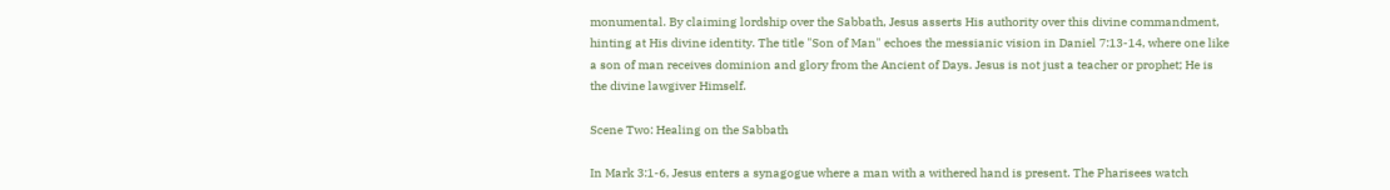monumental. By claiming lordship over the Sabbath, Jesus asserts His authority over this divine commandment, hinting at His divine identity. The title "Son of Man" echoes the messianic vision in Daniel 7:13-14, where one like a son of man receives dominion and glory from the Ancient of Days. Jesus is not just a teacher or prophet; He is the divine lawgiver Himself.

Scene Two: Healing on the Sabbath

In Mark 3:1-6, Jesus enters a synagogue where a man with a withered hand is present. The Pharisees watch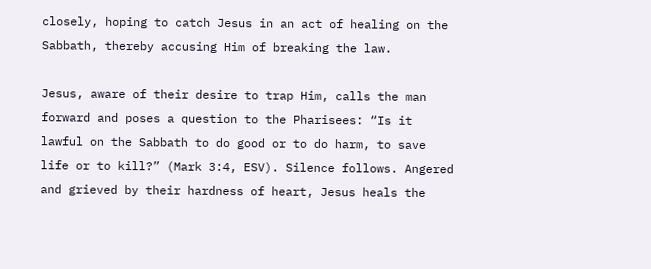closely, hoping to catch Jesus in an act of healing on the Sabbath, thereby accusing Him of breaking the law.

Jesus, aware of their desire to trap Him, calls the man forward and poses a question to the Pharisees: “Is it lawful on the Sabbath to do good or to do harm, to save life or to kill?” (Mark 3:4, ESV). Silence follows. Angered and grieved by their hardness of heart, Jesus heals the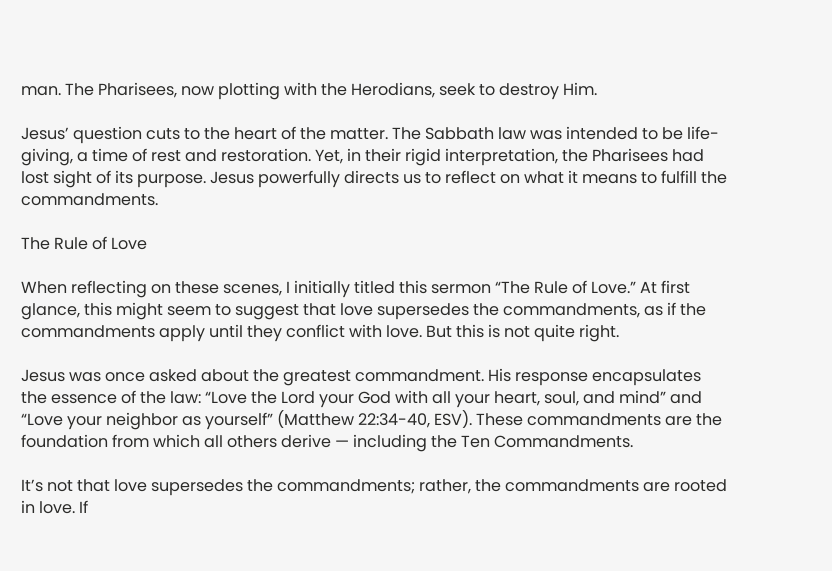man. The Pharisees, now plotting with the Herodians, seek to destroy Him.

Jesus’ question cuts to the heart of the matter. The Sabbath law was intended to be life-giving, a time of rest and restoration. Yet, in their rigid interpretation, the Pharisees had lost sight of its purpose. Jesus powerfully directs us to reflect on what it means to fulfill the commandments.

The Rule of Love

When reflecting on these scenes, I initially titled this sermon “The Rule of Love.” At first glance, this might seem to suggest that love supersedes the commandments, as if the commandments apply until they conflict with love. But this is not quite right.

Jesus was once asked about the greatest commandment. His response encapsulates the essence of the law: “Love the Lord your God with all your heart, soul, and mind” and “Love your neighbor as yourself” (Matthew 22:34-40, ESV). These commandments are the foundation from which all others derive — including the Ten Commandments.

It’s not that love supersedes the commandments; rather, the commandments are rooted in love. If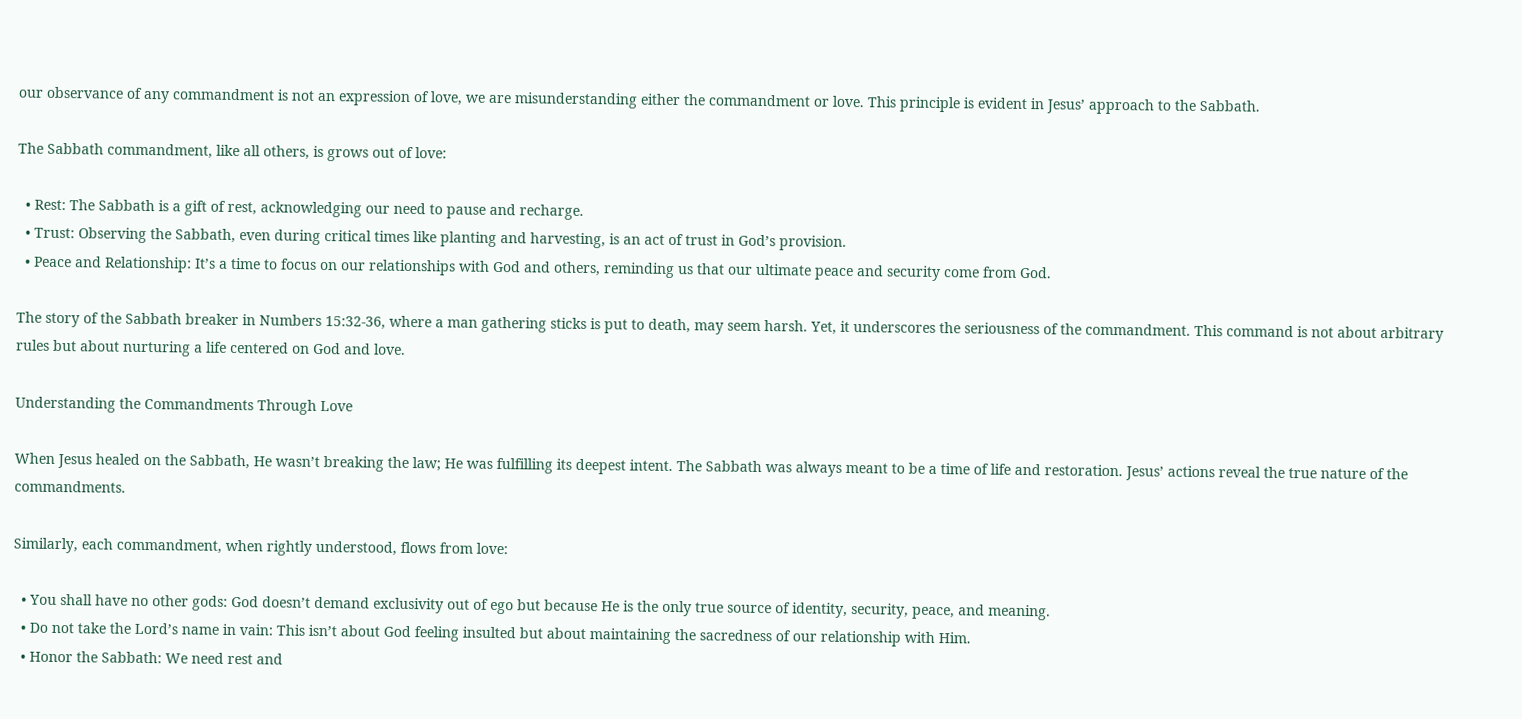our observance of any commandment is not an expression of love, we are misunderstanding either the commandment or love. This principle is evident in Jesus’ approach to the Sabbath.

The Sabbath commandment, like all others, is grows out of love:

  • Rest: The Sabbath is a gift of rest, acknowledging our need to pause and recharge.
  • Trust: Observing the Sabbath, even during critical times like planting and harvesting, is an act of trust in God’s provision.
  • Peace and Relationship: It’s a time to focus on our relationships with God and others, reminding us that our ultimate peace and security come from God.

The story of the Sabbath breaker in Numbers 15:32-36, where a man gathering sticks is put to death, may seem harsh. Yet, it underscores the seriousness of the commandment. This command is not about arbitrary rules but about nurturing a life centered on God and love.

Understanding the Commandments Through Love

When Jesus healed on the Sabbath, He wasn’t breaking the law; He was fulfilling its deepest intent. The Sabbath was always meant to be a time of life and restoration. Jesus’ actions reveal the true nature of the commandments.

Similarly, each commandment, when rightly understood, flows from love:

  • You shall have no other gods: God doesn’t demand exclusivity out of ego but because He is the only true source of identity, security, peace, and meaning.
  • Do not take the Lord’s name in vain: This isn’t about God feeling insulted but about maintaining the sacredness of our relationship with Him.
  • Honor the Sabbath: We need rest and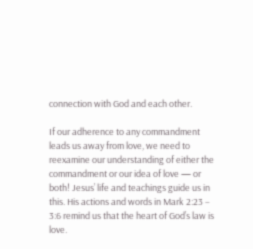connection with God and each other.

If our adherence to any commandment leads us away from love, we need to reexamine our understanding of either the commandment or our idea of love — or both! Jesus’ life and teachings guide us in this. His actions and words in Mark 2:23 – 3:6 remind us that the heart of God’s law is love.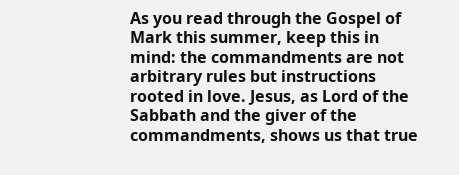As you read through the Gospel of Mark this summer, keep this in mind: the commandments are not arbitrary rules but instructions rooted in love. Jesus, as Lord of the Sabbath and the giver of the commandments, shows us that true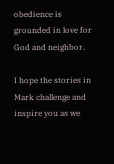obedience is grounded in love for God and neighbor.

I hope the stories in Mark challenge and inspire you as we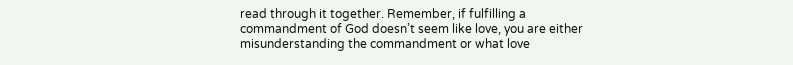read through it together. Remember, if fulfilling a commandment of God doesn’t seem like love, you are either misunderstanding the commandment or what love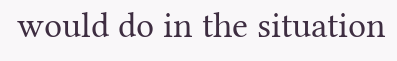would do in the situation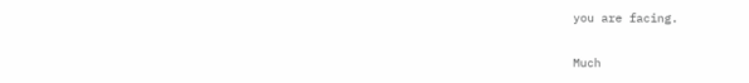you are facing.

Much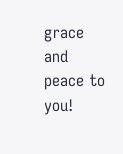grace and peace to you!